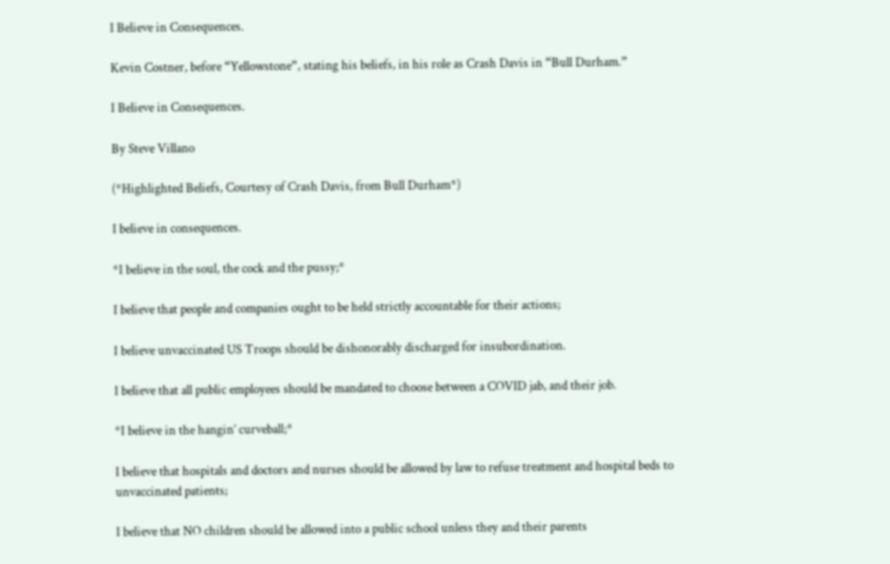I Believe in Consequences.

Kevin Costner, before “Yellowstone”, stating his beliefs, in his role as Crash Davis in “Bull Durham.”

I Believe in Consequences.

By Steve Villano

(*Highlighted Beliefs, Courtesy of Crash Davis, from Bull Durham*)

I believe in consequences.

*I believe in the soul, the cock and the pussy;*

I believe that people and companies ought to be held strictly accountable for their actions;

I believe unvaccinated US Troops should be dishonorably discharged for insubordination.

I believe that all public employees should be mandated to choose between a COVID jab, and their job.

*I believe in the hangin’ curveball;*

I believe that hospitals and doctors and nurses should be allowed by law to refuse treatment and hospital beds to unvaccinated patients;

I believe that NO children should be allowed into a public school unless they and their parents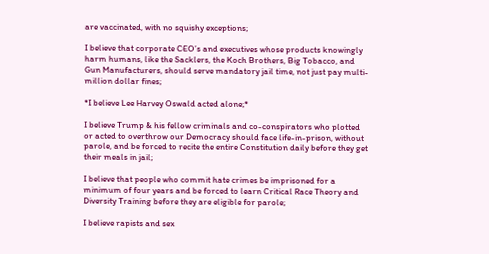are vaccinated, with no squishy exceptions;

I believe that corporate CEO’s and executives whose products knowingly harm humans, like the Sacklers, the Koch Brothers, Big Tobacco, and Gun Manufacturers, should serve mandatory jail time, not just pay multi-million dollar fines;

*I believe Lee Harvey Oswald acted alone;*

I believe Trump & his fellow criminals and co-conspirators who plotted or acted to overthrow our Democracy should face life-in-prison, without parole, and be forced to recite the entire Constitution daily before they get their meals in jail;

I believe that people who commit hate crimes be imprisoned for a minimum of four years and be forced to learn Critical Race Theory and Diversity Training before they are eligible for parole;

I believe rapists and sex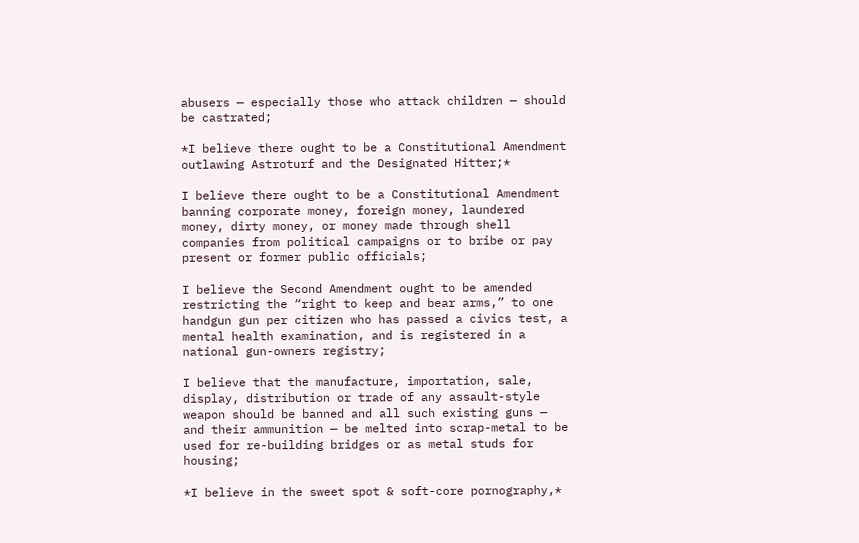abusers — especially those who attack children — should be castrated;

*I believe there ought to be a Constitutional Amendment outlawing Astroturf and the Designated Hitter;*

I believe there ought to be a Constitutional Amendment banning corporate money, foreign money, laundered money, dirty money, or money made through shell companies from political campaigns or to bribe or pay present or former public officials;

I believe the Second Amendment ought to be amended restricting the “right to keep and bear arms,” to one handgun gun per citizen who has passed a civics test, a mental health examination, and is registered in a national gun-owners registry;

I believe that the manufacture, importation, sale, display, distribution or trade of any assault-style weapon should be banned and all such existing guns — and their ammunition — be melted into scrap-metal to be used for re-building bridges or as metal studs for housing;

*I believe in the sweet spot & soft-core pornography,*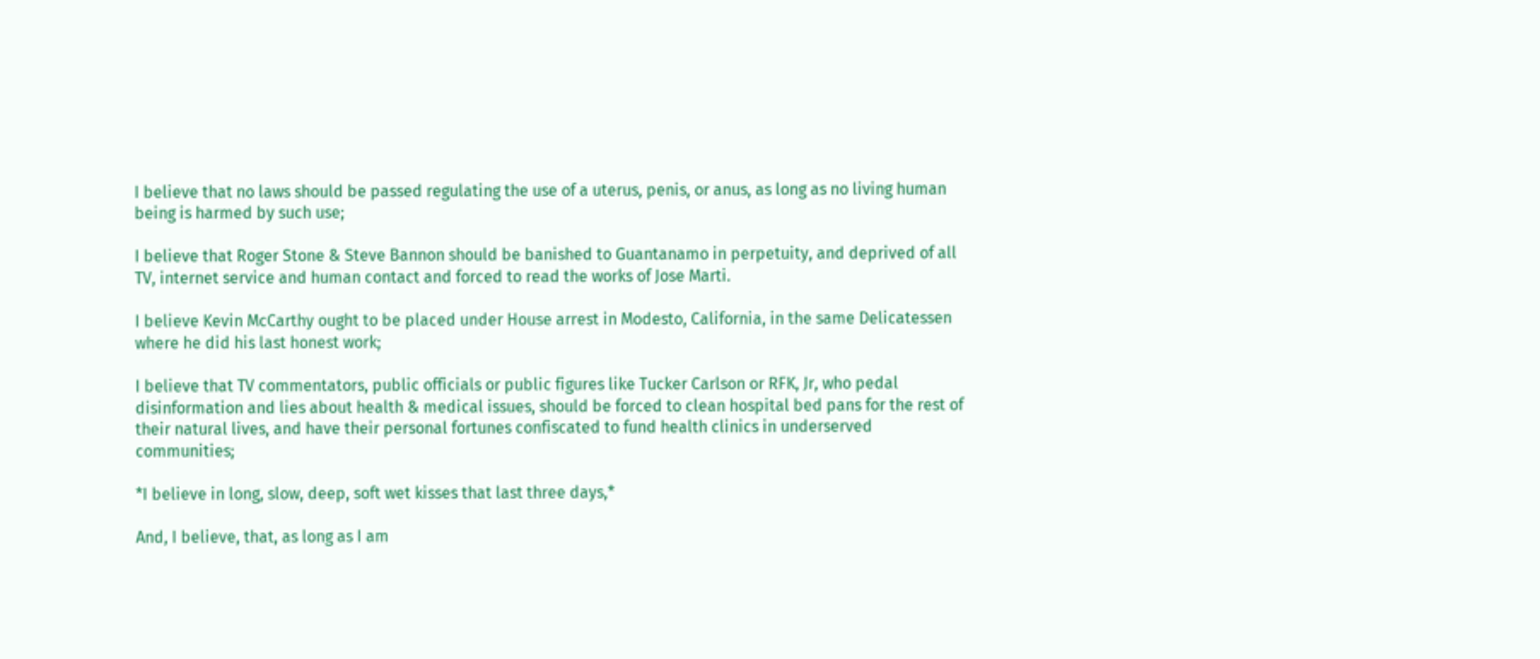I believe that no laws should be passed regulating the use of a uterus, penis, or anus, as long as no living human being is harmed by such use;

I believe that Roger Stone & Steve Bannon should be banished to Guantanamo in perpetuity, and deprived of all TV, internet service and human contact and forced to read the works of Jose Marti.

I believe Kevin McCarthy ought to be placed under House arrest in Modesto, California, in the same Delicatessen where he did his last honest work;

I believe that TV commentators, public officials or public figures like Tucker Carlson or RFK, Jr, who pedal disinformation and lies about health & medical issues, should be forced to clean hospital bed pans for the rest of their natural lives, and have their personal fortunes confiscated to fund health clinics in underserved communities;

*I believe in long, slow, deep, soft wet kisses that last three days,*

And, I believe, that, as long as I am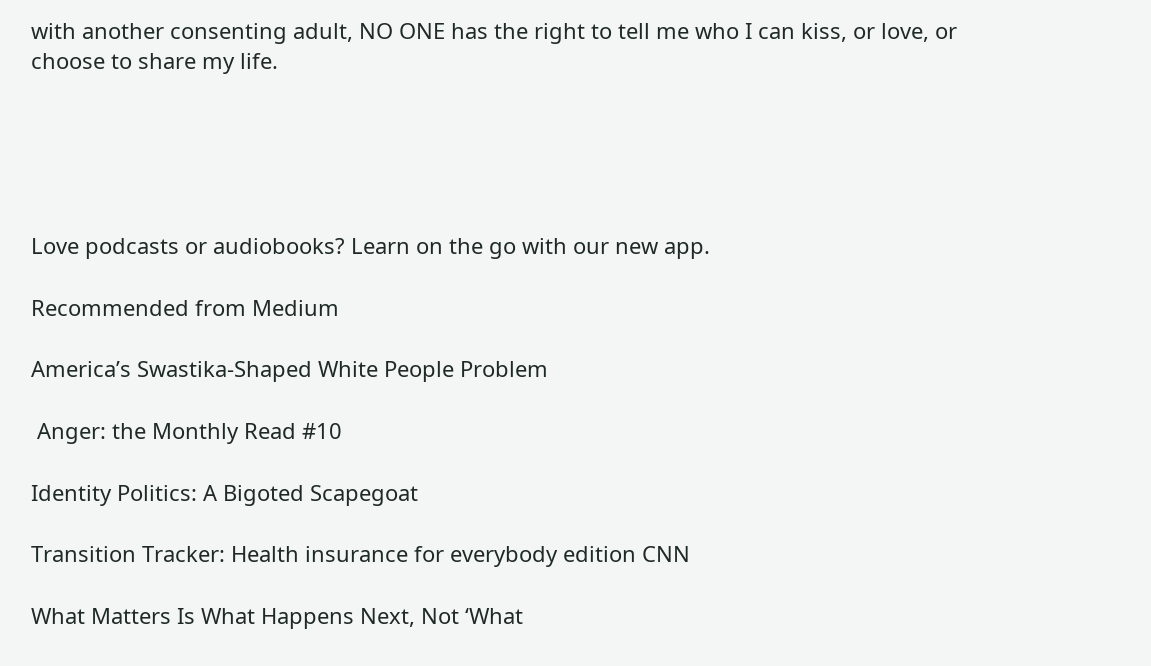with another consenting adult, NO ONE has the right to tell me who I can kiss, or love, or choose to share my life.





Love podcasts or audiobooks? Learn on the go with our new app.

Recommended from Medium

America’s Swastika-Shaped White People Problem

 Anger: the Monthly Read #10

Identity Politics: A Bigoted Scapegoat

Transition Tracker: Health insurance for everybody edition CNN

What Matters Is What Happens Next, Not ‘What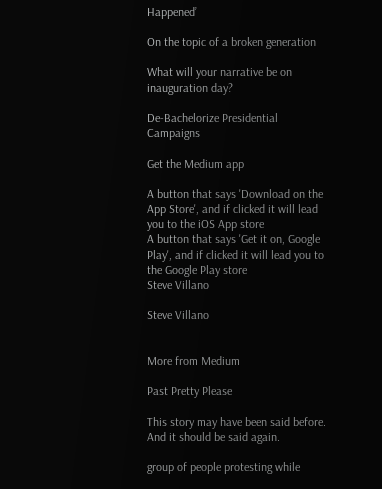Happened’

On the topic of a broken generation

What will your narrative be on inauguration day?

De-Bachelorize Presidential Campaigns

Get the Medium app

A button that says 'Download on the App Store', and if clicked it will lead you to the iOS App store
A button that says 'Get it on, Google Play', and if clicked it will lead you to the Google Play store
Steve Villano

Steve Villano


More from Medium

Past Pretty Please

This story may have been said before. And it should be said again.

group of people protesting while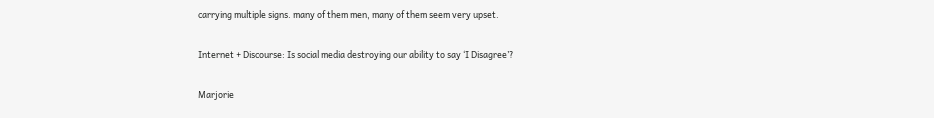carrying multiple signs. many of them men, many of them seem very upset.

Internet + Discourse: Is social media destroying our ability to say ‘I Disagree’?

Marjorie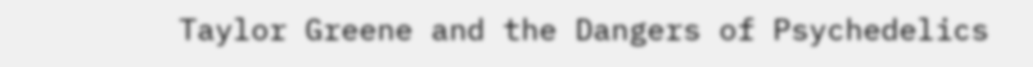Taylor Greene and the Dangers of Psychedelics